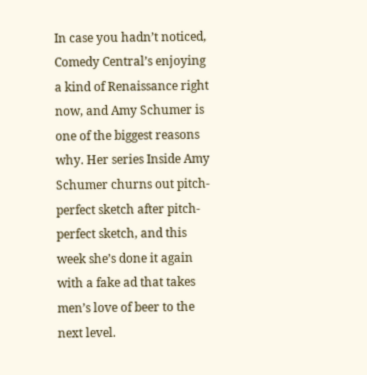In case you hadn’t noticed, Comedy Central’s enjoying a kind of Renaissance right now, and Amy Schumer is one of the biggest reasons why. Her series Inside Amy Schumer churns out pitch-perfect sketch after pitch-perfect sketch, and this week she’s done it again with a fake ad that takes men’s love of beer to the next level.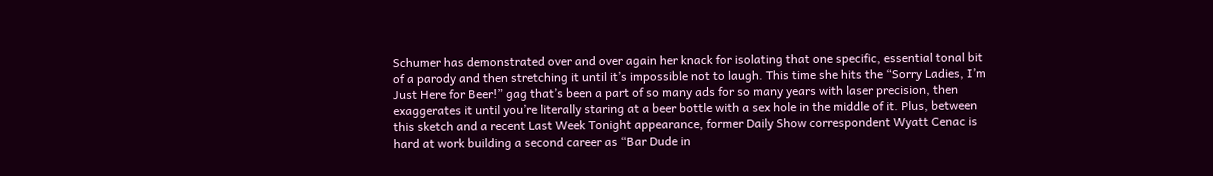Schumer has demonstrated over and over again her knack for isolating that one specific, essential tonal bit of a parody and then stretching it until it’s impossible not to laugh. This time she hits the “Sorry Ladies, I’m Just Here for Beer!” gag that’s been a part of so many ads for so many years with laser precision, then exaggerates it until you’re literally staring at a beer bottle with a sex hole in the middle of it. Plus, between this sketch and a recent Last Week Tonight appearance, former Daily Show correspondent Wyatt Cenac is hard at work building a second career as “Bar Dude in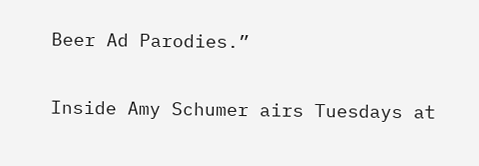Beer Ad Parodies.”

Inside Amy Schumer airs Tuesdays at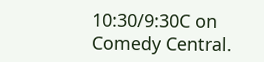10:30/9:30C on Comedy Central.